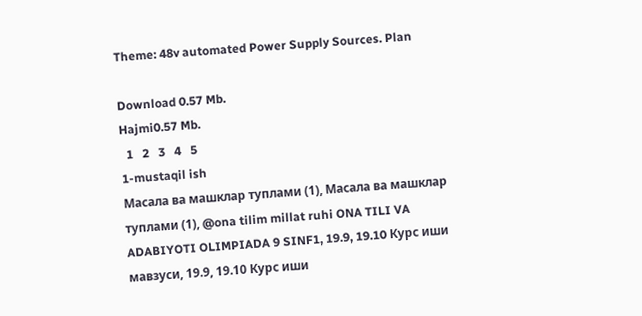Theme: 48v automated Power Supply Sources. Plan

Download 0.57 Mb.
Hajmi0.57 Mb.
  1   2   3   4   5
1-mustaqil ish
Масала ва машклар туплами (1), Масала ва машклар туплами (1), @ona tilim millat ruhi ONA TILI VA ADABIYOTI OLIMPIADA 9 SINF1, 19.9, 19.10 Курс иши мавзуси, 19.9, 19.10 Курс иши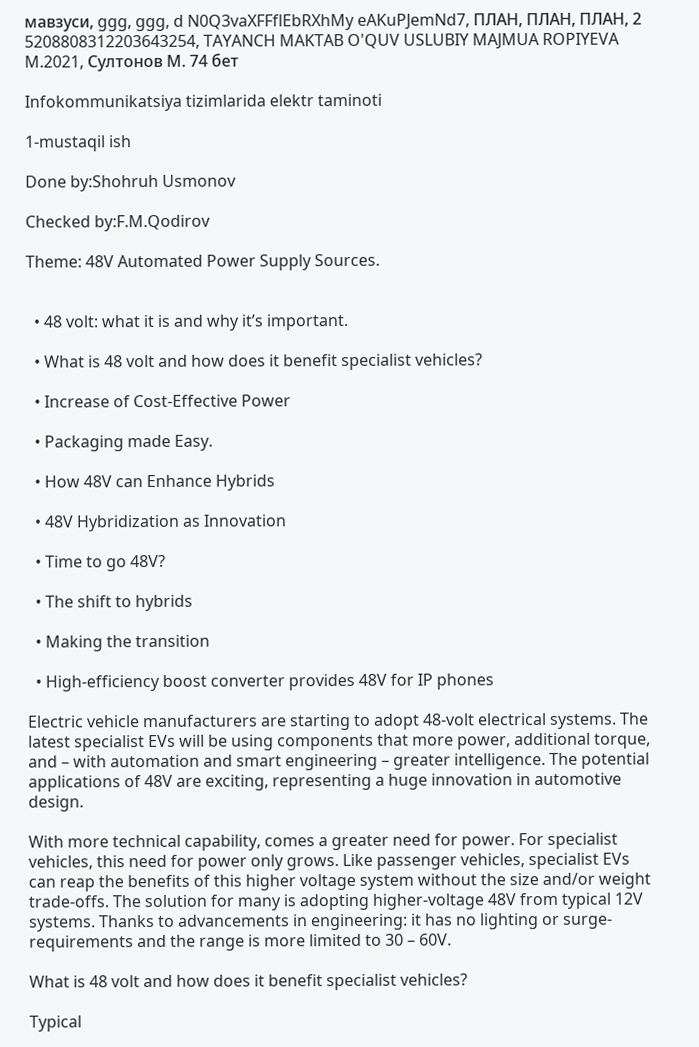мавзуси, ggg, ggg, d N0Q3vaXFFflEbRXhMy eAKuPJemNd7, ПЛАН, ПЛАН, ПЛАН, 2 5208808312203643254, TAYANCH MAKTAB O'QUV USLUBIY MAJMUA ROPIYEVA M.2021, Султонов М. 74 бет

Infokommunikatsiya tizimlarida elektr taminoti

1-mustaqil ish

Done by:Shohruh Usmonov

Checked by:F.M.Qodirov

Theme: 48V Automated Power Supply Sources.


  • 48 volt: what it is and why it’s important.

  • What is 48 volt and how does it benefit specialist vehicles?

  • Increase of Cost-Effective Power

  • Packaging made Easy.

  • How 48V can Enhance Hybrids

  • 48V Hybridization as Innovation

  • Time to go 48V?

  • The shift to hybrids

  • Making the transition

  • High-efficiency boost converter provides 48V for IP phones

Electric vehicle manufacturers are starting to adopt 48-volt electrical systems. The latest specialist EVs will be using components that more power, additional torque, and – with automation and smart engineering – greater intelligence. The potential applications of 48V are exciting, representing a huge innovation in automotive design.

With more technical capability, comes a greater need for power. For specialist vehicles, this need for power only grows. Like passenger vehicles, specialist EVs can reap the benefits of this higher voltage system without the size and/or weight trade-offs. The solution for many is adopting higher-voltage 48V from typical 12V systems. Thanks to advancements in engineering: it has no lighting or surge-requirements and the range is more limited to 30 – 60V.

What is 48 volt and how does it benefit specialist vehicles?

Typical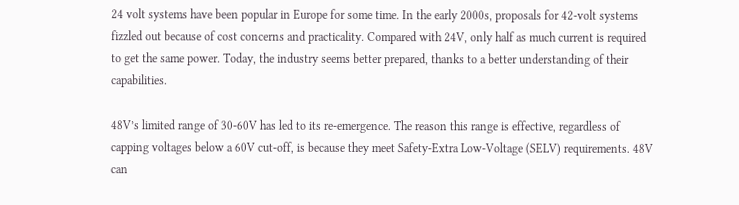24 volt systems have been popular in Europe for some time. In the early 2000s, proposals for 42-volt systems fizzled out because of cost concerns and practicality. Compared with 24V, only half as much current is required to get the same power. Today, the industry seems better prepared, thanks to a better understanding of their capabilities.

48V’s limited range of 30-60V has led to its re-emergence. The reason this range is effective, regardless of capping voltages below a 60V cut-off, is because they meet Safety-Extra Low-Voltage (SELV) requirements. 48V can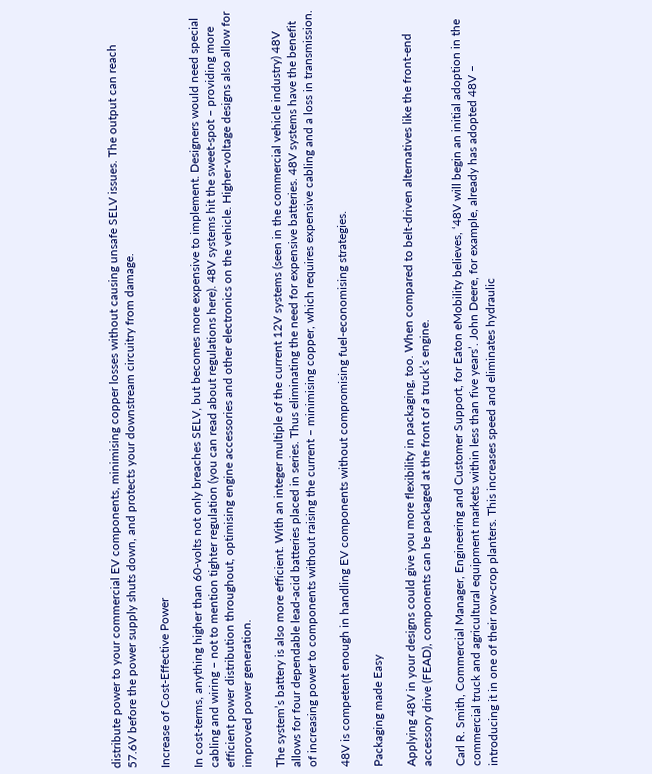distribute power to your commercial EV components, minimising copper losses without causing unsafe SELV issues. The output can reach 57.6V before the power supply shuts down, and protects your downstream circuitry from damage.

Increase of Cost-Effective Power

In cost-terms, anything higher than 60-volts not only breaches SELV, but becomes more expensive to implement. Designers would need special cabling and wiring – not to mention tighter regulation (you can read about regulations here). 48V systems hit the sweet-spot – providing more efficient power distribution throughout, optimising engine accessories and other electronics on the vehicle. Higher-voltage designs also allow for improved power generation.

The system’s battery is also more efficient. With an integer multiple of the current 12V systems (seen in the commercial vehicle industry) 48V allows for four dependable lead-acid batteries placed in series. Thus eliminating the need for expensive batteries. 48V systems have the benefit of increasing power to components without raising the current – minimising copper, which requires expensive cabling and a loss in transmission.

48V is competent enough in handling EV components without compromising fuel-economising strategies.

Packaging made Easy

Applying 48V in your designs could give you more flexibility in packaging, too. When compared to belt-driven alternatives like the front-end accessory drive (FEAD), components can be packaged at the front of a truck’s engine.

Carl R. Smith, Commercial Manager, Engineering and Customer Support, for Eaton eMobility believes, ‘48V will begin an initial adoption in the commercial truck and agricultural equipment markets within less than five years’. John Deere, for example, already has adopted 48V – introducing it in one of their row-crop planters. This increases speed and eliminates hydraulic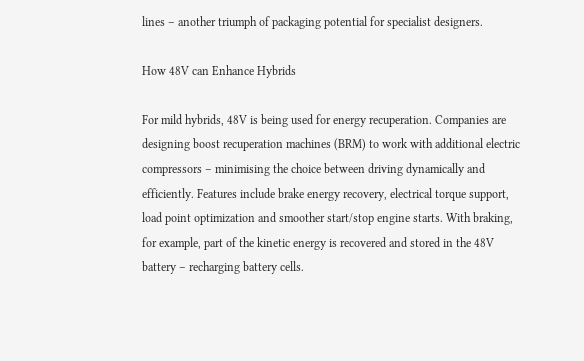lines – another triumph of packaging potential for specialist designers.

How 48V can Enhance Hybrids

For mild hybrids, 48V is being used for energy recuperation. Companies are designing boost recuperation machines (BRM) to work with additional electric compressors – minimising the choice between driving dynamically and efficiently. Features include brake energy recovery, electrical torque support, load point optimization and smoother start/stop engine starts. With braking, for example, part of the kinetic energy is recovered and stored in the 48V battery – recharging battery cells.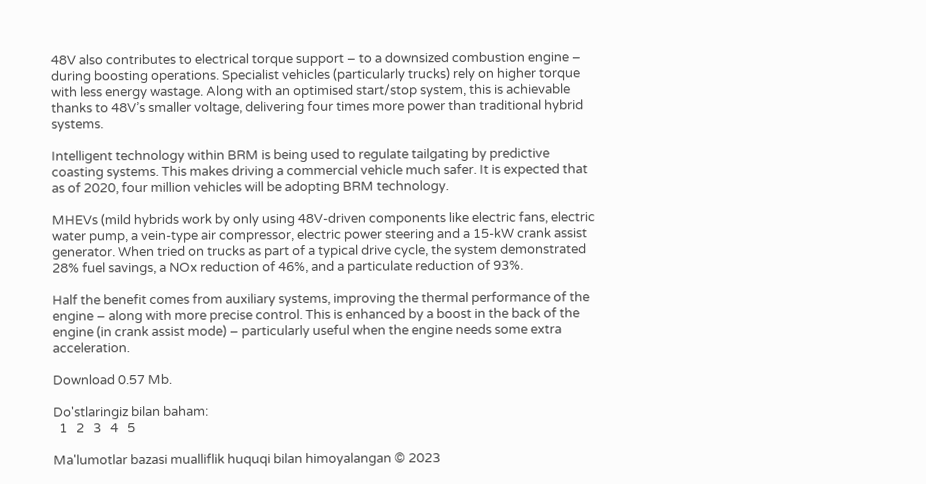48V also contributes to electrical torque support – to a downsized combustion engine – during boosting operations. Specialist vehicles (particularly trucks) rely on higher torque with less energy wastage. Along with an optimised start/stop system, this is achievable thanks to 48V’s smaller voltage, delivering four times more power than traditional hybrid systems.

Intelligent technology within BRM is being used to regulate tailgating by predictive coasting systems. This makes driving a commercial vehicle much safer. It is expected that as of 2020, four million vehicles will be adopting BRM technology.

MHEVs (mild hybrids work by only using 48V-driven components like electric fans, electric water pump, a vein-type air compressor, electric power steering and a 15-kW crank assist generator. When tried on trucks as part of a typical drive cycle, the system demonstrated 28% fuel savings, a NOx reduction of 46%, and a particulate reduction of 93%.

Half the benefit comes from auxiliary systems, improving the thermal performance of the engine – along with more precise control. This is enhanced by a boost in the back of the engine (in crank assist mode) – particularly useful when the engine needs some extra acceleration.

Download 0.57 Mb.

Do'stlaringiz bilan baham:
  1   2   3   4   5

Ma'lumotlar bazasi mualliflik huquqi bilan himoyalangan © 2023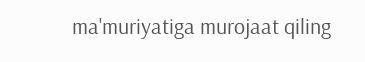ma'muriyatiga murojaat qiling